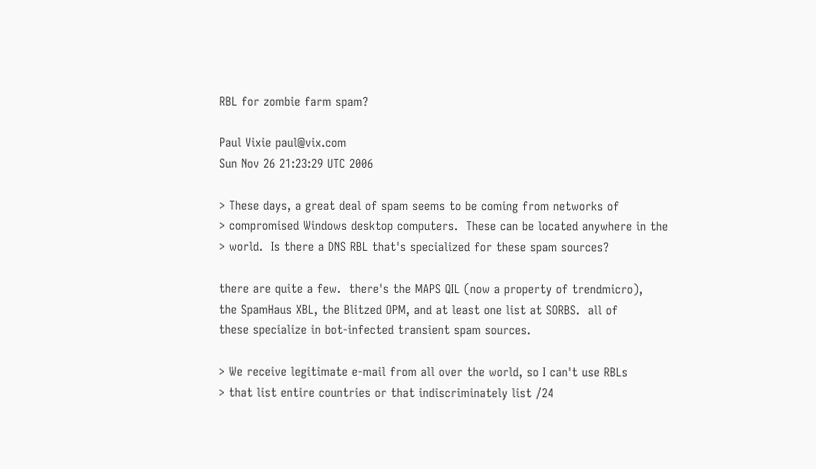RBL for zombie farm spam?

Paul Vixie paul@vix.com
Sun Nov 26 21:23:29 UTC 2006

> These days, a great deal of spam seems to be coming from networks of
> compromised Windows desktop computers.  These can be located anywhere in the
> world.  Is there a DNS RBL that's specialized for these spam sources?

there are quite a few.  there's the MAPS QIL (now a property of trendmicro),
the SpamHaus XBL, the Blitzed OPM, and at least one list at SORBS.  all of
these specialize in bot-infected transient spam sources.

> We receive legitimate e-mail from all over the world, so I can't use RBLs
> that list entire countries or that indiscriminately list /24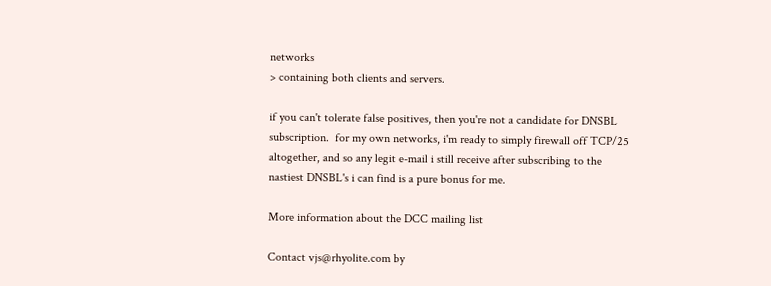networks
> containing both clients and servers.

if you can't tolerate false positives, then you're not a candidate for DNSBL
subscription.  for my own networks, i'm ready to simply firewall off TCP/25
altogether, and so any legit e-mail i still receive after subscribing to the
nastiest DNSBL's i can find is a pure bonus for me.

More information about the DCC mailing list

Contact vjs@rhyolite.com by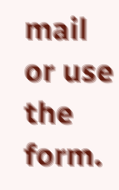mail or use the form.